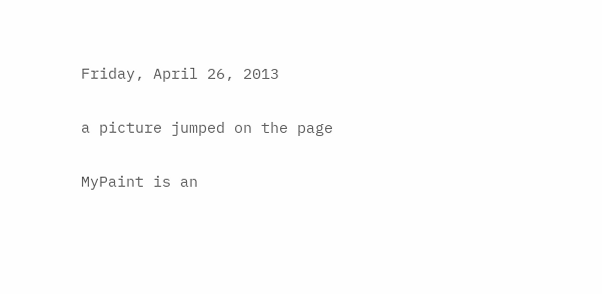Friday, April 26, 2013

a picture jumped on the page

MyPaint is an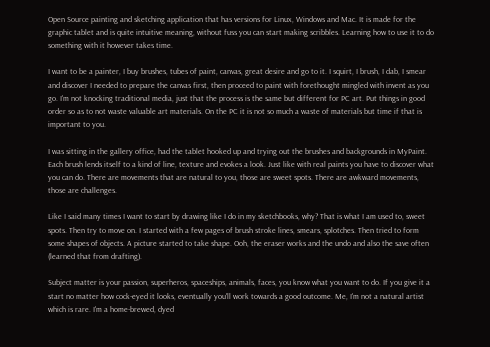Open Source painting and sketching application that has versions for Linux, Windows and Mac. It is made for the graphic tablet and is quite intuitive meaning, without fuss you can start making scribbles. Learning how to use it to do something with it however takes time.

I want to be a painter, I buy brushes, tubes of paint, canvas, great desire and go to it. I squirt, I brush, I dab, I smear and discover I needed to prepare the canvas first, then proceed to paint with forethought mingled with invent as you go. I'm not knocking traditional media, just that the process is the same but different for PC art. Put things in good order so as to not waste valuable art materials. On the PC it is not so much a waste of materials but time if that is important to you.

I was sitting in the gallery office, had the tablet hooked up and trying out the brushes and backgrounds in MyPaint. Each brush lends itself to a kind of line, texture and evokes a look. Just like with real paints you have to discover what you can do. There are movements that are natural to you, those are sweet spots. There are awkward movements, those are challenges.

Like I said many times I want to start by drawing like I do in my sketchbooks, why? That is what I am used to, sweet spots. Then try to move on. I started with a few pages of brush stroke lines, smears, splotches. Then tried to form some shapes of objects. A picture started to take shape. Ooh, the eraser works and the undo and also the save often (learned that from drafting).

Subject matter is your passion, superheros, spaceships, animals, faces, you know what you want to do. If you give it a start no matter how cock-eyed it looks, eventually you'll work towards a good outcome. Me, I'm not a natural artist which is rare. I'm a home-brewed, dyed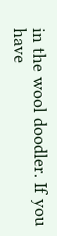in the wool doodler. If you have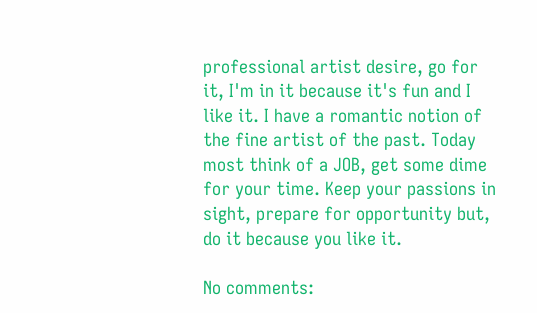professional artist desire, go for it, I'm in it because it's fun and I like it. I have a romantic notion of the fine artist of the past. Today most think of a JOB, get some dime for your time. Keep your passions in sight, prepare for opportunity but, do it because you like it.

No comments: